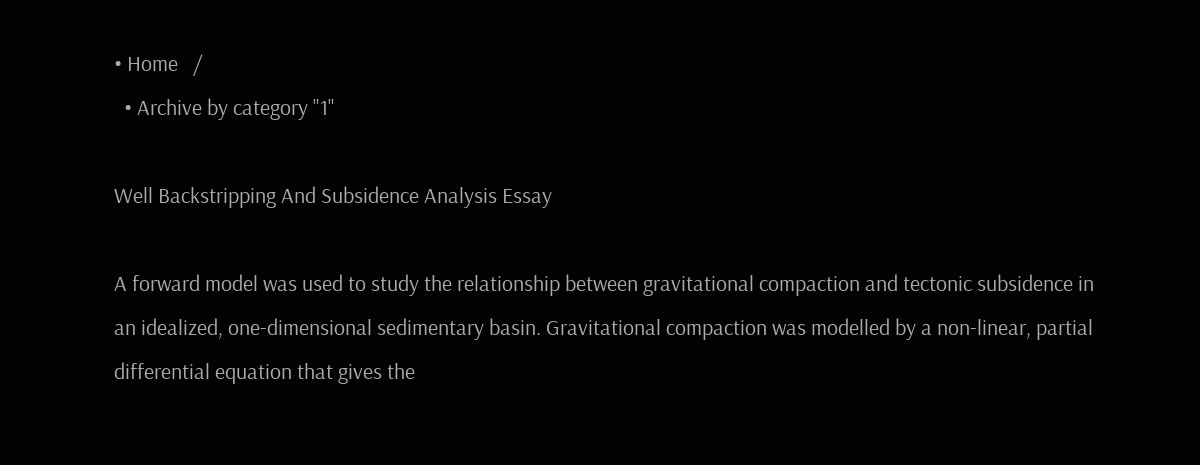• Home   /
  • Archive by category "1"

Well Backstripping And Subsidence Analysis Essay

A forward model was used to study the relationship between gravitational compaction and tectonic subsidence in an idealized, one-dimensional sedimentary basin. Gravitational compaction was modelled by a non-linear, partial differential equation that gives the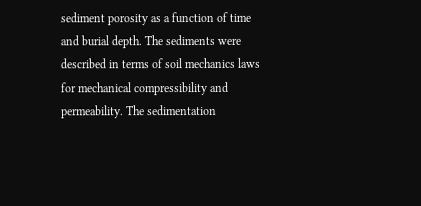sediment porosity as a function of time and burial depth. The sediments were described in terms of soil mechanics laws for mechanical compressibility and permeability. The sedimentation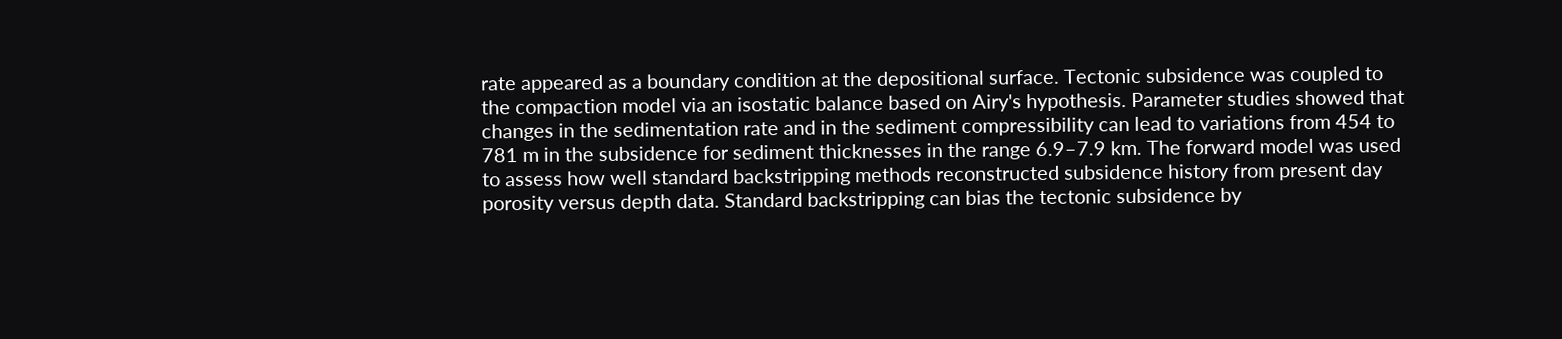rate appeared as a boundary condition at the depositional surface. Tectonic subsidence was coupled to the compaction model via an isostatic balance based on Airy's hypothesis. Parameter studies showed that changes in the sedimentation rate and in the sediment compressibility can lead to variations from 454 to 781 m in the subsidence for sediment thicknesses in the range 6.9–7.9 km. The forward model was used to assess how well standard backstripping methods reconstructed subsidence history from present day porosity versus depth data. Standard backstripping can bias the tectonic subsidence by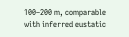100–200 m, comparable with inferred eustatic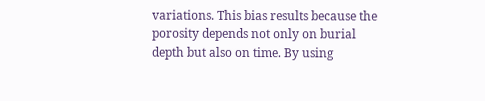variations. This bias results because the porosity depends not only on burial depth but also on time. By using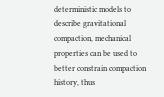deterministic models to describe gravitational compaction, mechanical properties can be used to better constrain compaction history, thus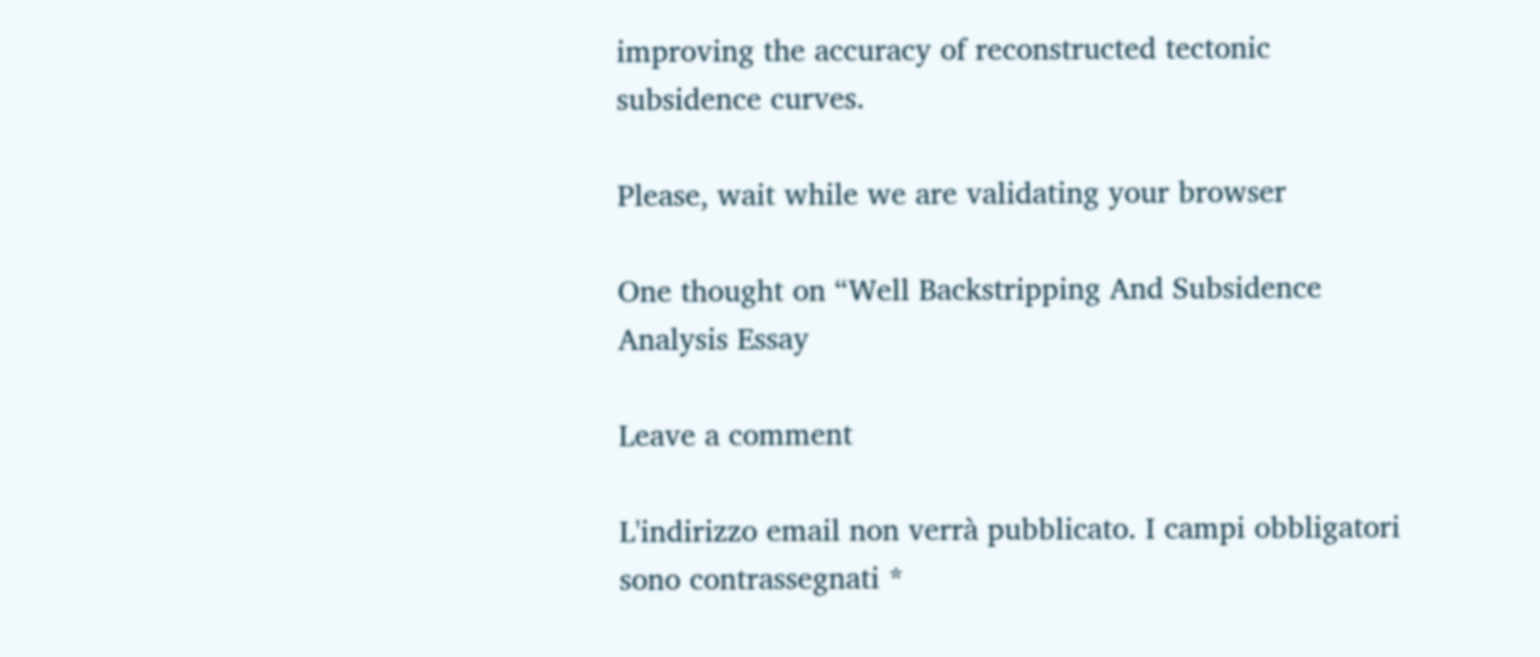improving the accuracy of reconstructed tectonic subsidence curves.

Please, wait while we are validating your browser

One thought on “Well Backstripping And Subsidence Analysis Essay

Leave a comment

L'indirizzo email non verrà pubblicato. I campi obbligatori sono contrassegnati *